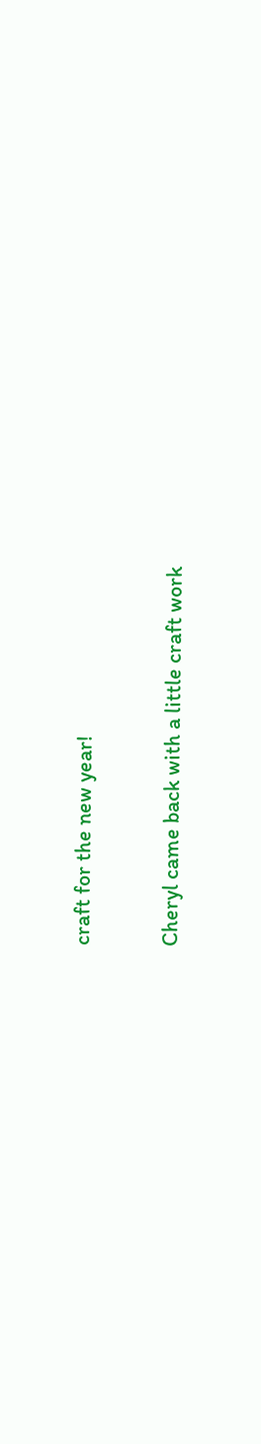craft for the new year!

Cheryl came back with a little craft work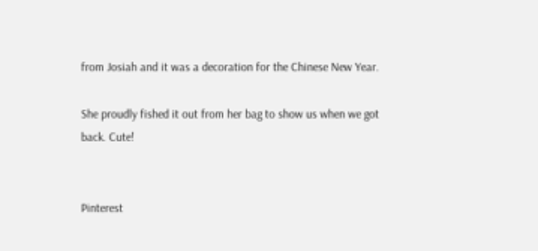from Josiah and it was a decoration for the Chinese New Year.

She proudly fished it out from her bag to show us when we got back. Cute!


Pinterest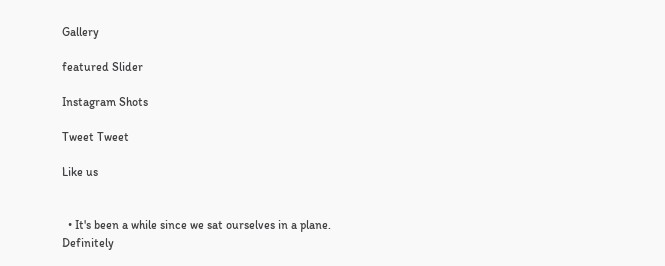Gallery

featured Slider

Instagram Shots

Tweet Tweet

Like us


  • It's been a while since we sat ourselves in a plane. Definitely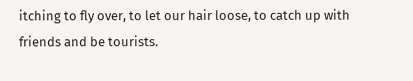itching to fly over, to let our hair loose, to catch up with friends and be tourists.